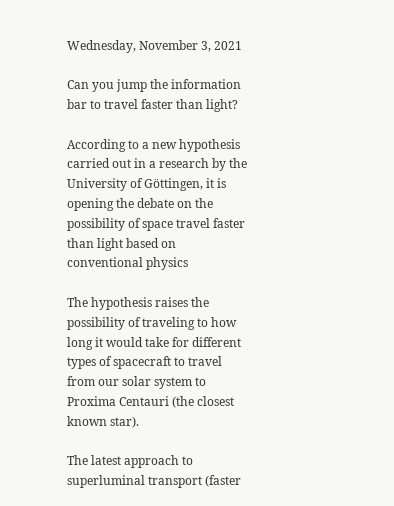Wednesday, November 3, 2021

Can you jump the information bar to travel faster than light?

According to a new hypothesis carried out in a research by the University of Göttingen, it is opening the debate on the possibility of space travel faster than light based on conventional physics

The hypothesis raises the possibility of traveling to how long it would take for different types of spacecraft to travel from our solar system to Proxima Centauri (the closest known star).

The latest approach to superluminal transport (faster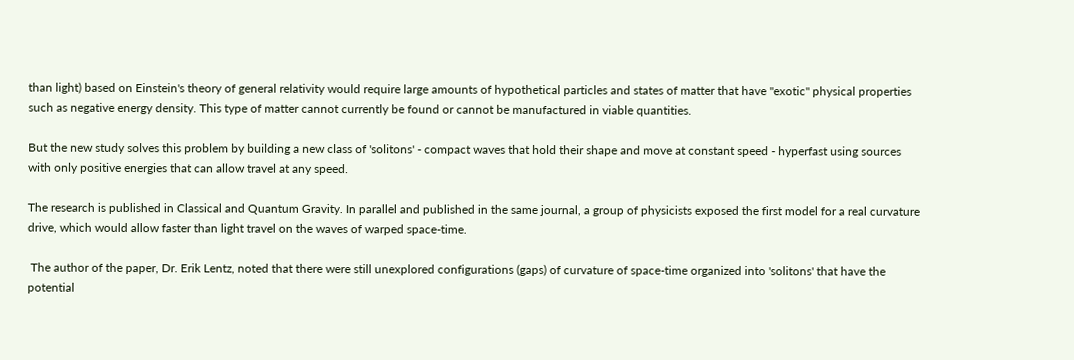than light) based on Einstein's theory of general relativity would require large amounts of hypothetical particles and states of matter that have "exotic" physical properties such as negative energy density. This type of matter cannot currently be found or cannot be manufactured in viable quantities.

But the new study solves this problem by building a new class of 'solitons' - compact waves that hold their shape and move at constant speed - hyperfast using sources with only positive energies that can allow travel at any speed.

The research is published in Classical and Quantum Gravity. In parallel and published in the same journal, a group of physicists exposed the first model for a real curvature drive, which would allow faster than light travel on the waves of warped space-time.

 The author of the paper, Dr. Erik Lentz, noted that there were still unexplored configurations (gaps) of curvature of space-time organized into 'solitons' that have the potential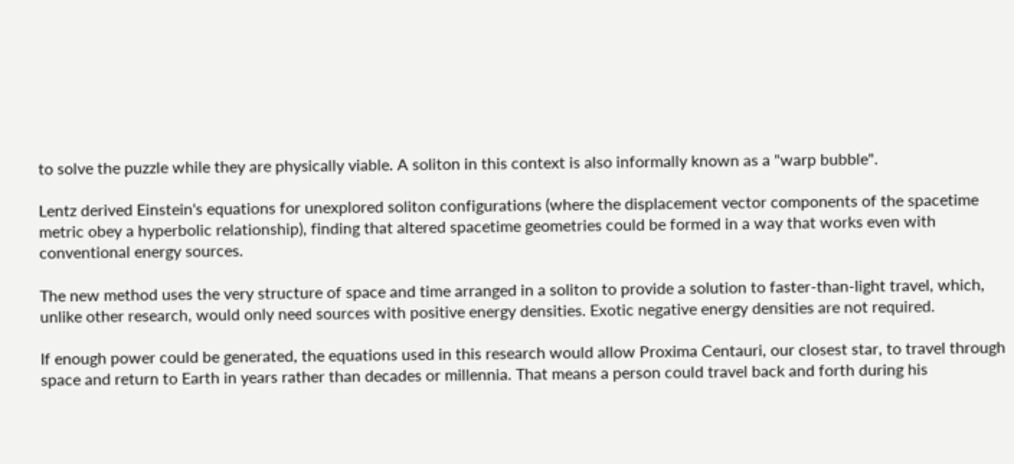to solve the puzzle while they are physically viable. A soliton in this context is also informally known as a "warp bubble".

Lentz derived Einstein's equations for unexplored soliton configurations (where the displacement vector components of the spacetime metric obey a hyperbolic relationship), finding that altered spacetime geometries could be formed in a way that works even with conventional energy sources.

The new method uses the very structure of space and time arranged in a soliton to provide a solution to faster-than-light travel, which, unlike other research, would only need sources with positive energy densities. Exotic negative energy densities are not required.

If enough power could be generated, the equations used in this research would allow Proxima Centauri, our closest star, to travel through space and return to Earth in years rather than decades or millennia. That means a person could travel back and forth during his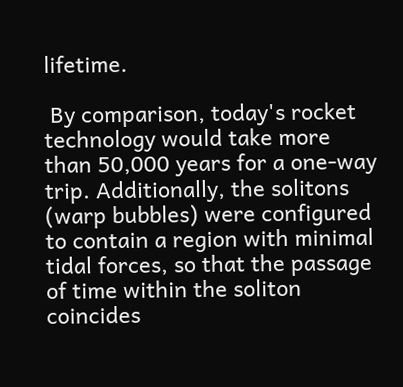lifetime.

 By comparison, today's rocket technology would take more than 50,000 years for a one-way trip. Additionally, the solitons (warp bubbles) were configured to contain a region with minimal tidal forces, so that the passage of time within the soliton coincides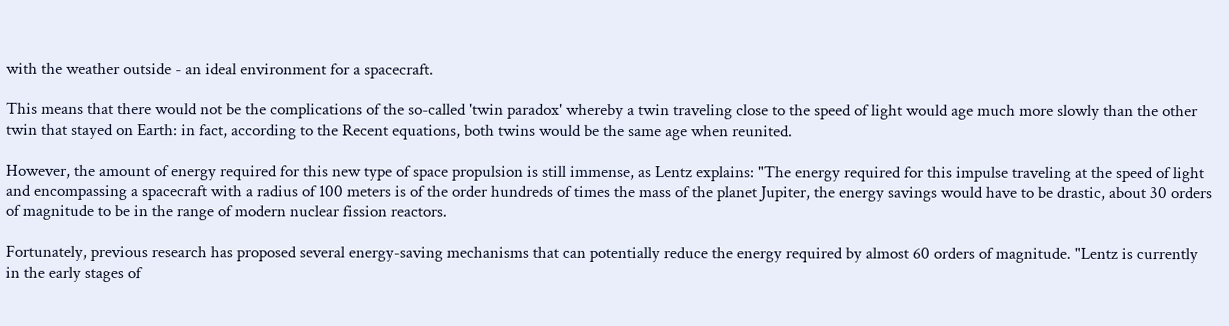with the weather outside - an ideal environment for a spacecraft.

This means that there would not be the complications of the so-called 'twin paradox' whereby a twin traveling close to the speed of light would age much more slowly than the other twin that stayed on Earth: in fact, according to the Recent equations, both twins would be the same age when reunited.

However, the amount of energy required for this new type of space propulsion is still immense, as Lentz explains: "The energy required for this impulse traveling at the speed of light and encompassing a spacecraft with a radius of 100 meters is of the order hundreds of times the mass of the planet Jupiter, the energy savings would have to be drastic, about 30 orders of magnitude to be in the range of modern nuclear fission reactors.

Fortunately, previous research has proposed several energy-saving mechanisms that can potentially reduce the energy required by almost 60 orders of magnitude. "Lentz is currently in the early stages of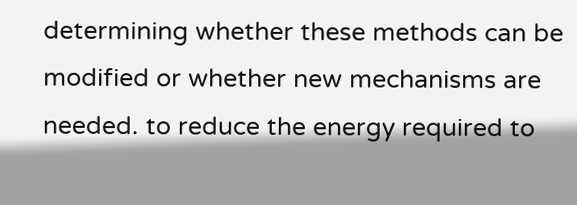determining whether these methods can be modified or whether new mechanisms are needed. to reduce the energy required to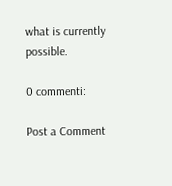what is currently possible.

0 commenti:

Post a Comment